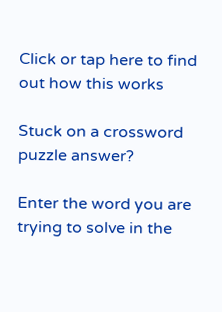Click or tap here to find out how this works

Stuck on a crossword puzzle answer?

Enter the word you are trying to solve in the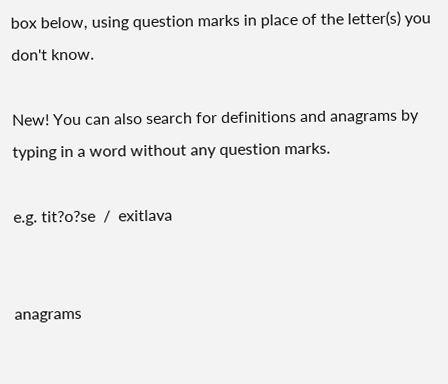box below, using question marks in place of the letter(s) you don't know.

New! You can also search for definitions and anagrams by typing in a word without any question marks.

e.g. tit?o?se  /  exitlava


anagrams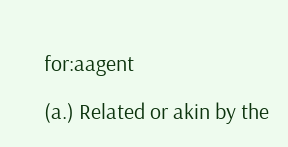for:aagent

(a.) Related or akin by the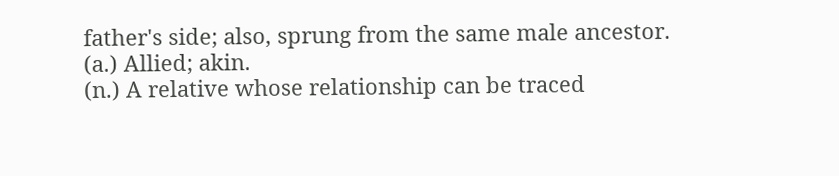father's side; also, sprung from the same male ancestor.
(a.) Allied; akin.
(n.) A relative whose relationship can be traced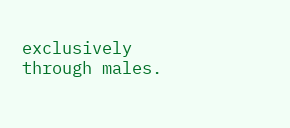exclusively through males.